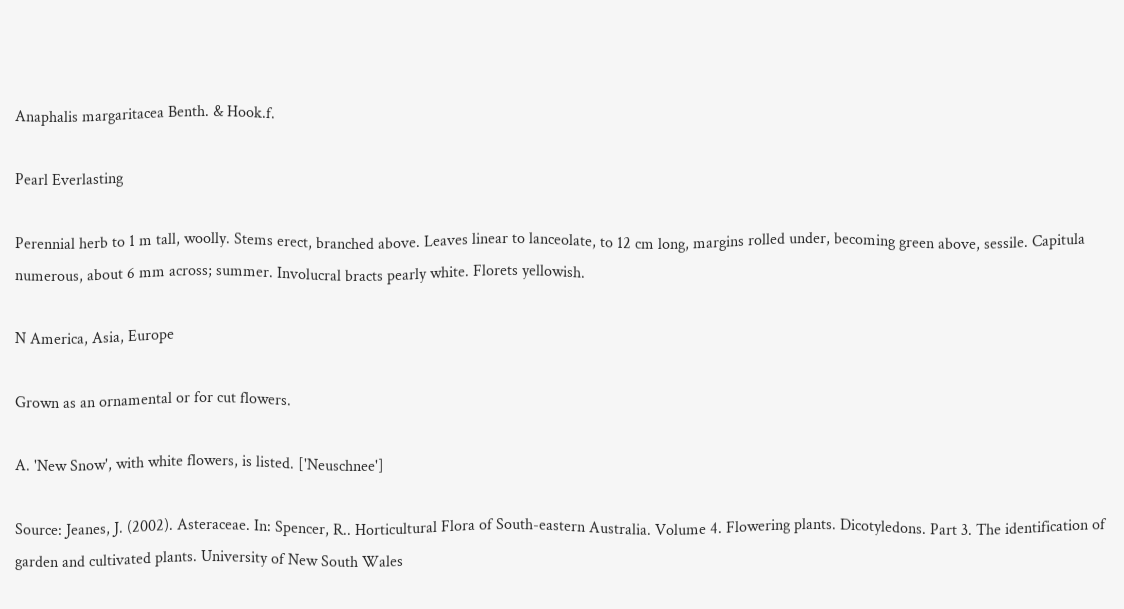Anaphalis margaritacea Benth. & Hook.f.

Pearl Everlasting

Perennial herb to 1 m tall, woolly. Stems erect, branched above. Leaves linear to lanceolate, to 12 cm long, margins rolled under, becoming green above, sessile. Capitula numerous, about 6 mm across; summer. Involucral bracts pearly white. Florets yellowish.

N America, Asia, Europe

Grown as an ornamental or for cut flowers.

A. 'New Snow', with white flowers, is listed. ['Neuschnee']

Source: Jeanes, J. (2002). Asteraceae. In: Spencer, R.. Horticultural Flora of South-eastern Australia. Volume 4. Flowering plants. Dicotyledons. Part 3. The identification of garden and cultivated plants. University of New South Wales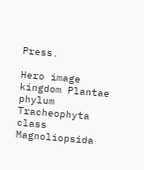Press.

Hero image
kingdom Plantae
phylum   Tracheophyta
class    Magnoliopsida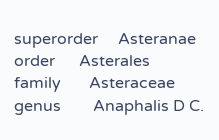superorder     Asteranae
order      Asterales
family       Asteraceae
genus        Anaphalis D C.